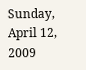Sunday, April 12, 2009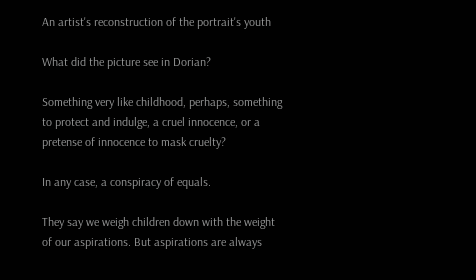An artist's reconstruction of the portrait's youth

What did the picture see in Dorian?

Something very like childhood, perhaps, something to protect and indulge, a cruel innocence, or a pretense of innocence to mask cruelty?

In any case, a conspiracy of equals.

They say we weigh children down with the weight of our aspirations. But aspirations are always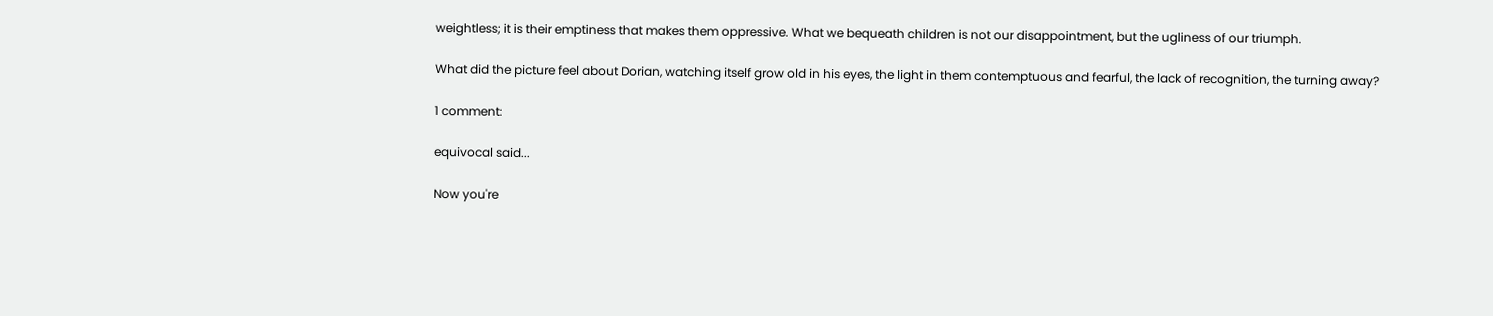weightless; it is their emptiness that makes them oppressive. What we bequeath children is not our disappointment, but the ugliness of our triumph.

What did the picture feel about Dorian, watching itself grow old in his eyes, the light in them contemptuous and fearful, the lack of recognition, the turning away?

1 comment:

equivocal said...

Now you're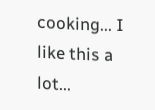cooking... I like this a lot...